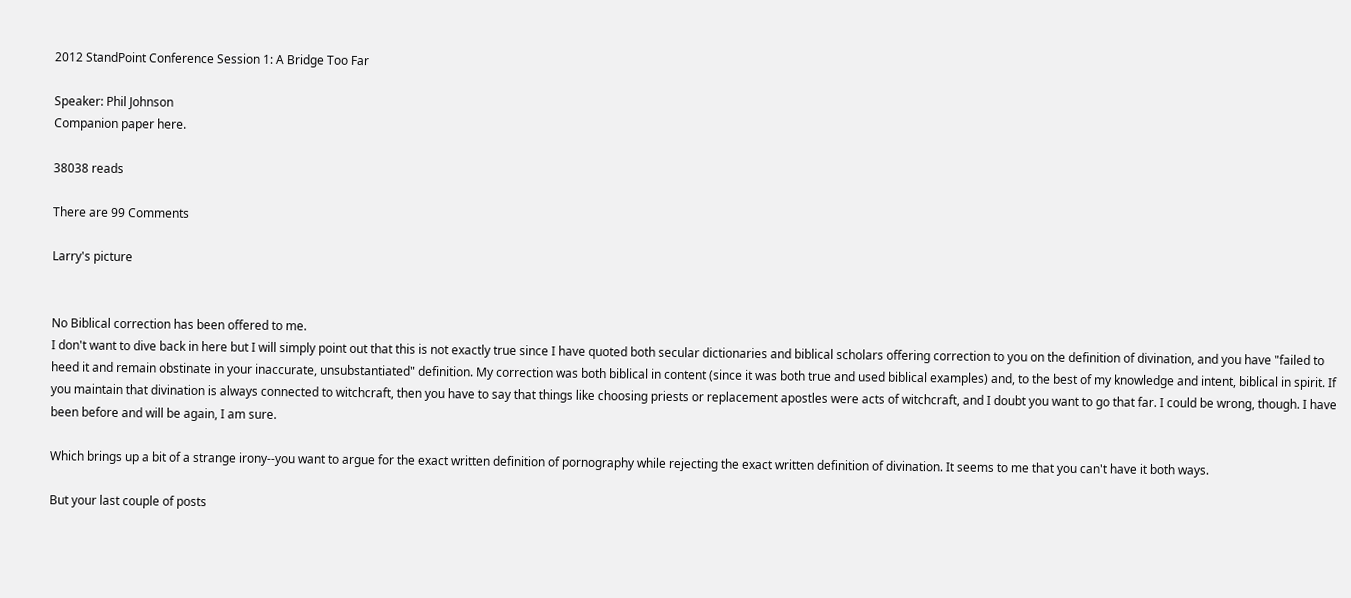2012 StandPoint Conference Session 1: A Bridge Too Far

Speaker: Phil Johnson
Companion paper here.

38038 reads

There are 99 Comments

Larry's picture


No Biblical correction has been offered to me.
I don't want to dive back in here but I will simply point out that this is not exactly true since I have quoted both secular dictionaries and biblical scholars offering correction to you on the definition of divination, and you have "failed to heed it and remain obstinate in your inaccurate, unsubstantiated" definition. My correction was both biblical in content (since it was both true and used biblical examples) and, to the best of my knowledge and intent, biblical in spirit. If you maintain that divination is always connected to witchcraft, then you have to say that things like choosing priests or replacement apostles were acts of witchcraft, and I doubt you want to go that far. I could be wrong, though. I have been before and will be again, I am sure.

Which brings up a bit of a strange irony--you want to argue for the exact written definition of pornography while rejecting the exact written definition of divination. It seems to me that you can't have it both ways.

But your last couple of posts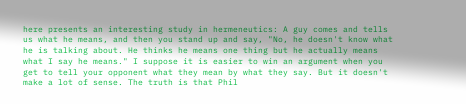here presents an interesting study in hermeneutics: A guy comes and tells us what he means, and then you stand up and say, "No, he doesn't know what he is talking about. He thinks he means one thing but he actually means what I say he means." I suppose it is easier to win an argument when you get to tell your opponent what they mean by what they say. But it doesn't make a lot of sense. The truth is that Phil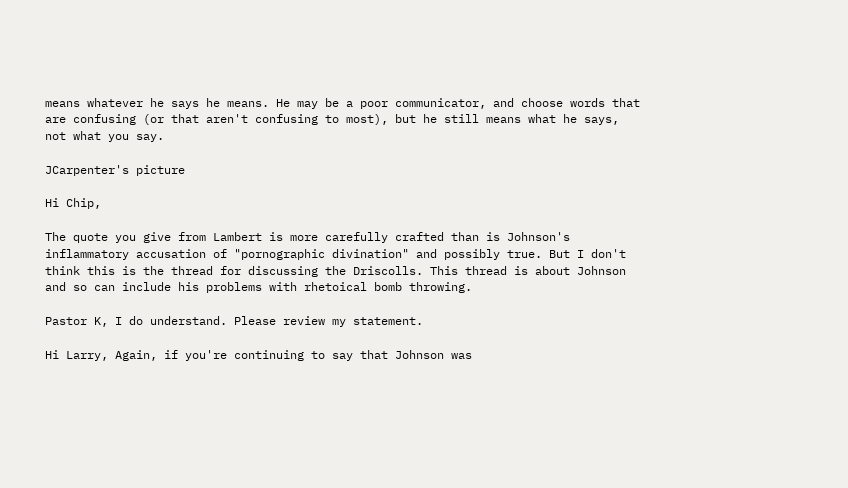means whatever he says he means. He may be a poor communicator, and choose words that are confusing (or that aren't confusing to most), but he still means what he says, not what you say.

JCarpenter's picture

Hi Chip,

The quote you give from Lambert is more carefully crafted than is Johnson's inflammatory accusation of "pornographic divination" and possibly true. But I don't think this is the thread for discussing the Driscolls. This thread is about Johnson and so can include his problems with rhetoical bomb throwing.

Pastor K, I do understand. Please review my statement.

Hi Larry, Again, if you're continuing to say that Johnson was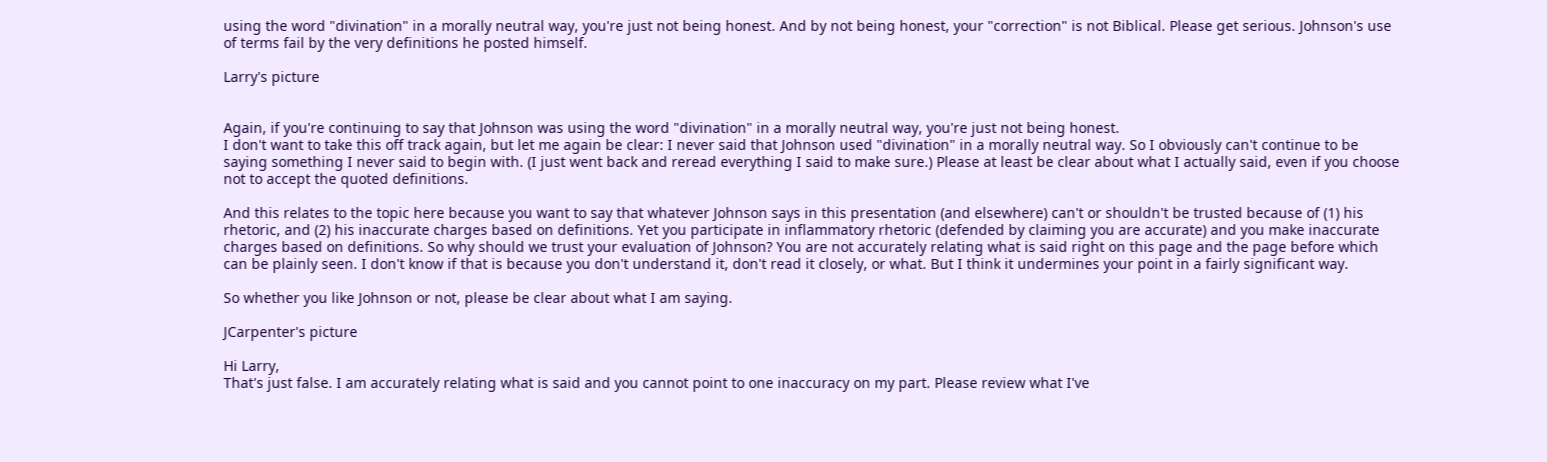using the word "divination" in a morally neutral way, you're just not being honest. And by not being honest, your "correction" is not Biblical. Please get serious. Johnson's use of terms fail by the very definitions he posted himself.

Larry's picture


Again, if you're continuing to say that Johnson was using the word "divination" in a morally neutral way, you're just not being honest.
I don't want to take this off track again, but let me again be clear: I never said that Johnson used "divination" in a morally neutral way. So I obviously can't continue to be saying something I never said to begin with. (I just went back and reread everything I said to make sure.) Please at least be clear about what I actually said, even if you choose not to accept the quoted definitions.

And this relates to the topic here because you want to say that whatever Johnson says in this presentation (and elsewhere) can't or shouldn't be trusted because of (1) his rhetoric, and (2) his inaccurate charges based on definitions. Yet you participate in inflammatory rhetoric (defended by claiming you are accurate) and you make inaccurate charges based on definitions. So why should we trust your evaluation of Johnson? You are not accurately relating what is said right on this page and the page before which can be plainly seen. I don't know if that is because you don't understand it, don't read it closely, or what. But I think it undermines your point in a fairly significant way.

So whether you like Johnson or not, please be clear about what I am saying.

JCarpenter's picture

Hi Larry,
That's just false. I am accurately relating what is said and you cannot point to one inaccuracy on my part. Please review what I've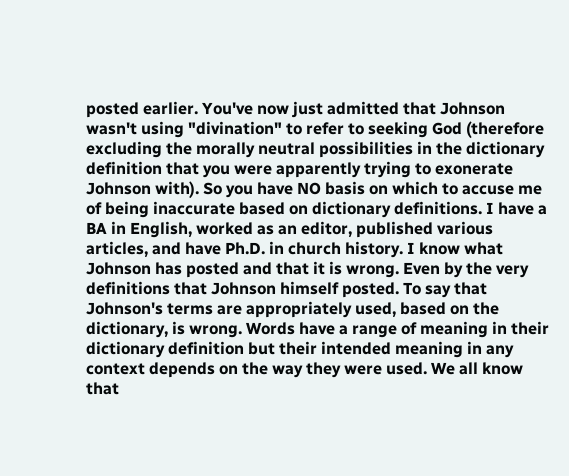posted earlier. You've now just admitted that Johnson wasn't using "divination" to refer to seeking God (therefore excluding the morally neutral possibilities in the dictionary definition that you were apparently trying to exonerate Johnson with). So you have NO basis on which to accuse me of being inaccurate based on dictionary definitions. I have a BA in English, worked as an editor, published various articles, and have Ph.D. in church history. I know what Johnson has posted and that it is wrong. Even by the very definitions that Johnson himself posted. To say that Johnson's terms are appropriately used, based on the dictionary, is wrong. Words have a range of meaning in their dictionary definition but their intended meaning in any context depends on the way they were used. We all know that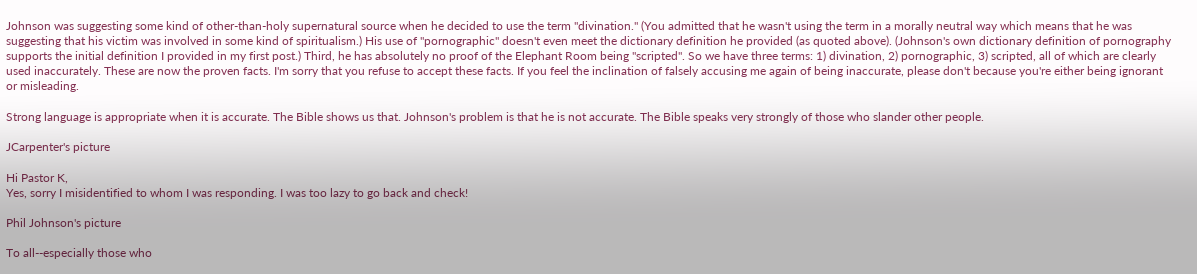Johnson was suggesting some kind of other-than-holy supernatural source when he decided to use the term "divination." (You admitted that he wasn't using the term in a morally neutral way which means that he was suggesting that his victim was involved in some kind of spiritualism.) His use of "pornographic" doesn't even meet the dictionary definition he provided (as quoted above). (Johnson's own dictionary definition of pornography supports the initial definition I provided in my first post.) Third, he has absolutely no proof of the Elephant Room being "scripted". So we have three terms: 1) divination, 2) pornographic, 3) scripted, all of which are clearly used inaccurately. These are now the proven facts. I'm sorry that you refuse to accept these facts. If you feel the inclination of falsely accusing me again of being inaccurate, please don't because you're either being ignorant or misleading.

Strong language is appropriate when it is accurate. The Bible shows us that. Johnson's problem is that he is not accurate. The Bible speaks very strongly of those who slander other people.

JCarpenter's picture

Hi Pastor K,
Yes, sorry I misidentified to whom I was responding. I was too lazy to go back and check!

Phil Johnson's picture

To all--especially those who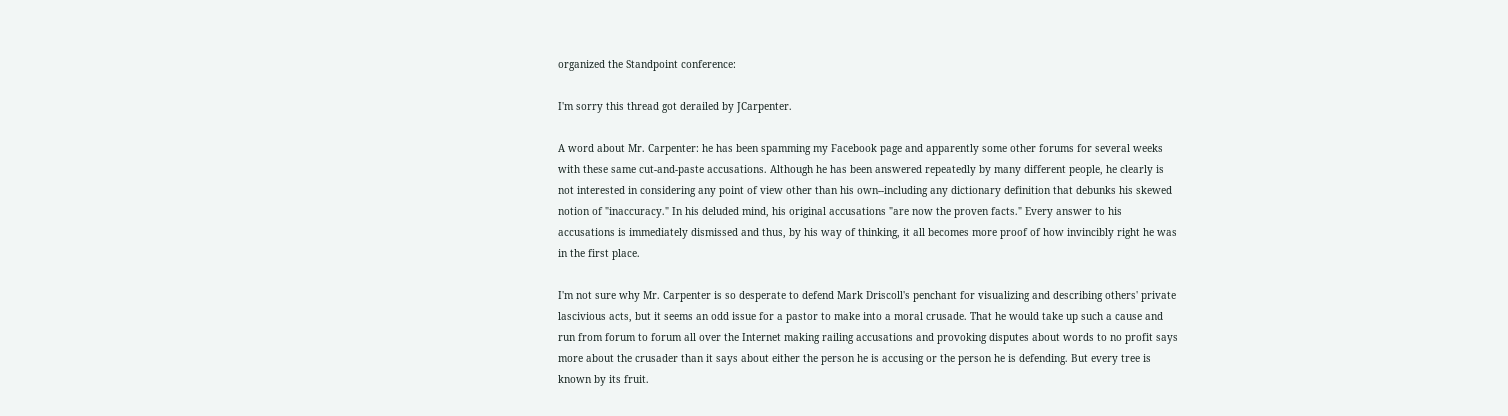organized the Standpoint conference:

I'm sorry this thread got derailed by JCarpenter.

A word about Mr. Carpenter: he has been spamming my Facebook page and apparently some other forums for several weeks with these same cut-and-paste accusations. Although he has been answered repeatedly by many different people, he clearly is not interested in considering any point of view other than his own--including any dictionary definition that debunks his skewed notion of "inaccuracy." In his deluded mind, his original accusations "are now the proven facts." Every answer to his accusations is immediately dismissed and thus, by his way of thinking, it all becomes more proof of how invincibly right he was in the first place.

I'm not sure why Mr. Carpenter is so desperate to defend Mark Driscoll's penchant for visualizing and describing others' private lascivious acts, but it seems an odd issue for a pastor to make into a moral crusade. That he would take up such a cause and run from forum to forum all over the Internet making railing accusations and provoking disputes about words to no profit says more about the crusader than it says about either the person he is accusing or the person he is defending. But every tree is known by its fruit.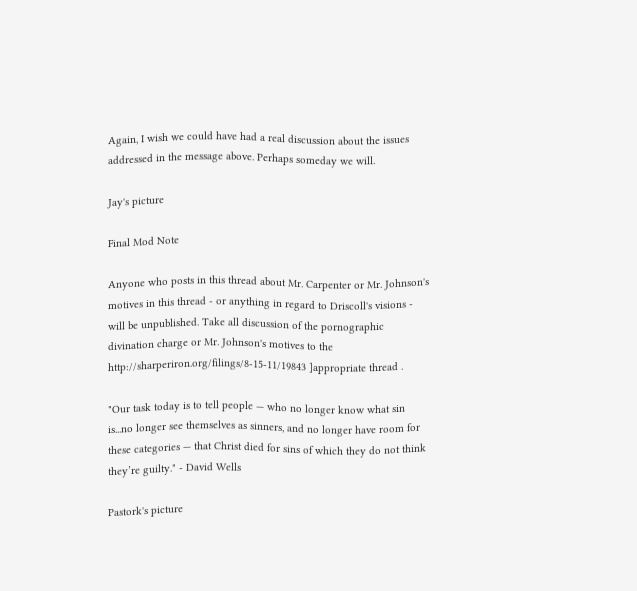Again, I wish we could have had a real discussion about the issues addressed in the message above. Perhaps someday we will.

Jay's picture

Final Mod Note

Anyone who posts in this thread about Mr. Carpenter or Mr. Johnson's motives in this thread - or anything in regard to Driscoll's visions - will be unpublished. Take all discussion of the pornographic divination charge or Mr. Johnson's motives to the http://sharperiron.org/filings/8-15-11/19843 ]appropriate thread .

"Our task today is to tell people — who no longer know what sin is...no longer see themselves as sinners, and no longer have room for these categories — that Christ died for sins of which they do not think they’re guilty." - David Wells

Pastork's picture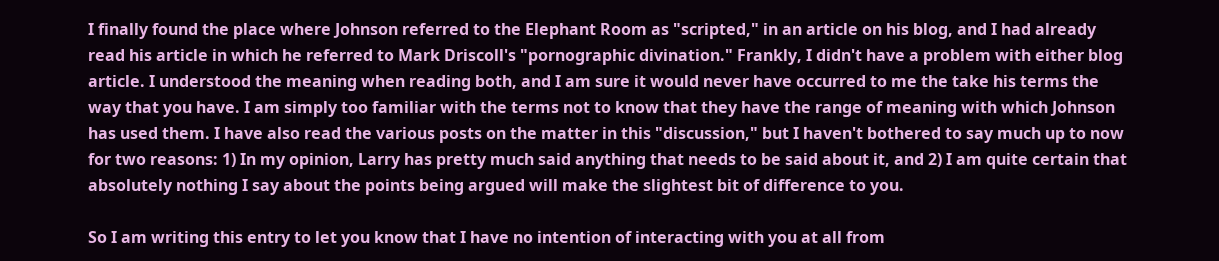I finally found the place where Johnson referred to the Elephant Room as "scripted," in an article on his blog, and I had already read his article in which he referred to Mark Driscoll's "pornographic divination." Frankly, I didn't have a problem with either blog article. I understood the meaning when reading both, and I am sure it would never have occurred to me the take his terms the way that you have. I am simply too familiar with the terms not to know that they have the range of meaning with which Johnson has used them. I have also read the various posts on the matter in this "discussion," but I haven't bothered to say much up to now for two reasons: 1) In my opinion, Larry has pretty much said anything that needs to be said about it, and 2) I am quite certain that absolutely nothing I say about the points being argued will make the slightest bit of difference to you.

So I am writing this entry to let you know that I have no intention of interacting with you at all from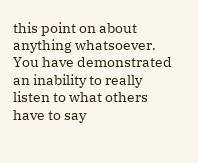this point on about anything whatsoever. You have demonstrated an inability to really listen to what others have to say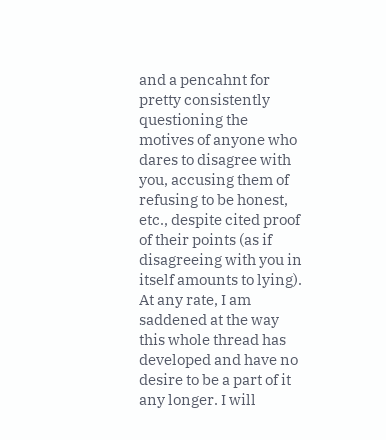and a pencahnt for pretty consistently questioning the motives of anyone who dares to disagree with you, accusing them of refusing to be honest, etc., despite cited proof of their points (as if disagreeing with you in itself amounts to lying). At any rate, I am saddened at the way this whole thread has developed and have no desire to be a part of it any longer. I will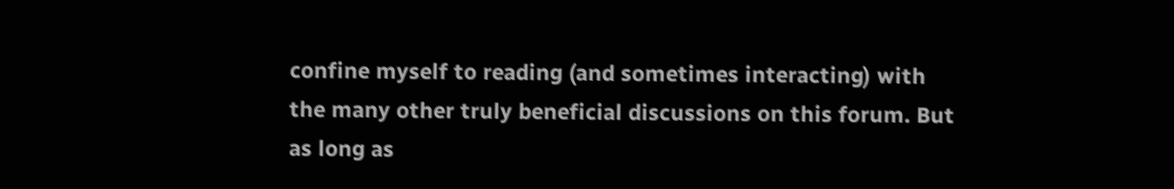confine myself to reading (and sometimes interacting) with the many other truly beneficial discussions on this forum. But as long as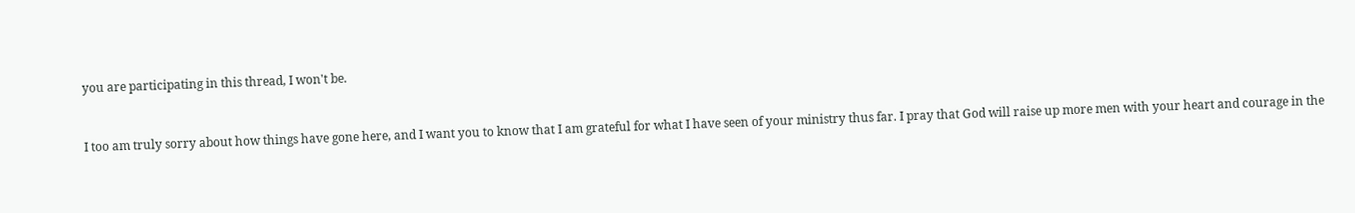you are participating in this thread, I won't be.


I too am truly sorry about how things have gone here, and I want you to know that I am grateful for what I have seen of your ministry thus far. I pray that God will raise up more men with your heart and courage in the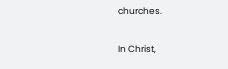churches.

In Christ,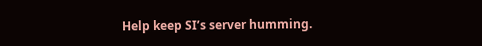Help keep SI’s server humming.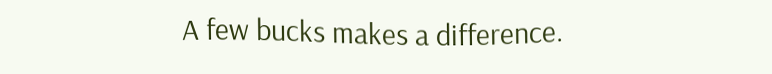A few bucks makes a difference.